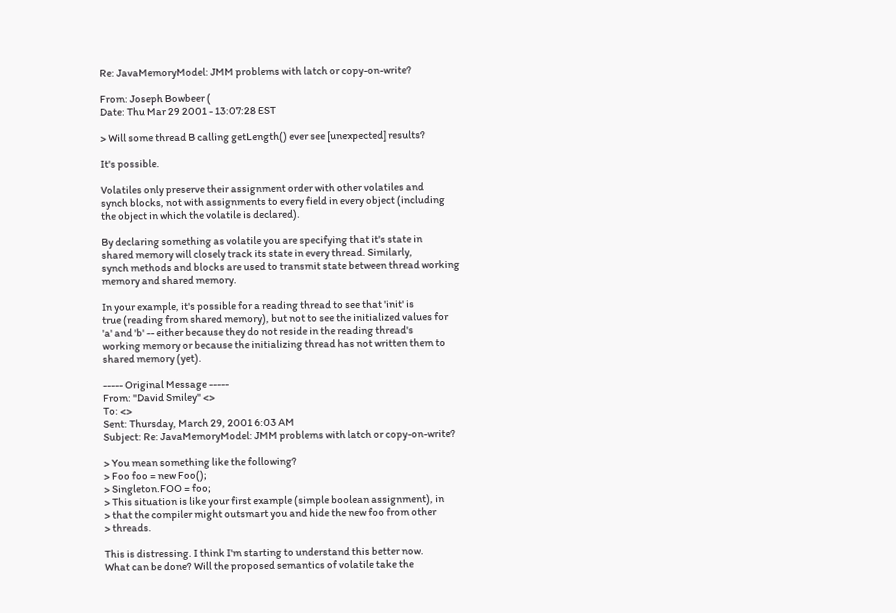Re: JavaMemoryModel: JMM problems with latch or copy-on-write?

From: Joseph Bowbeer (
Date: Thu Mar 29 2001 - 13:07:28 EST

> Will some thread B calling getLength() ever see [unexpected] results?

It's possible.

Volatiles only preserve their assignment order with other volatiles and
synch blocks, not with assignments to every field in every object (including
the object in which the volatile is declared).

By declaring something as volatile you are specifying that it's state in
shared memory will closely track its state in every thread. Similarly,
synch methods and blocks are used to transmit state between thread working
memory and shared memory.

In your example, it's possible for a reading thread to see that 'init' is
true (reading from shared memory), but not to see the initialized values for
'a' and 'b' -- either because they do not reside in the reading thread's
working memory or because the initializing thread has not written them to
shared memory (yet).

----- Original Message -----
From: "David Smiley" <>
To: <>
Sent: Thursday, March 29, 2001 6:03 AM
Subject: Re: JavaMemoryModel: JMM problems with latch or copy-on-write?

> You mean something like the following?
> Foo foo = new Foo();
> Singleton.FOO = foo;
> This situation is like your first example (simple boolean assignment), in
> that the compiler might outsmart you and hide the new foo from other
> threads.

This is distressing. I think I'm starting to understand this better now.
What can be done? Will the proposed semantics of volatile take the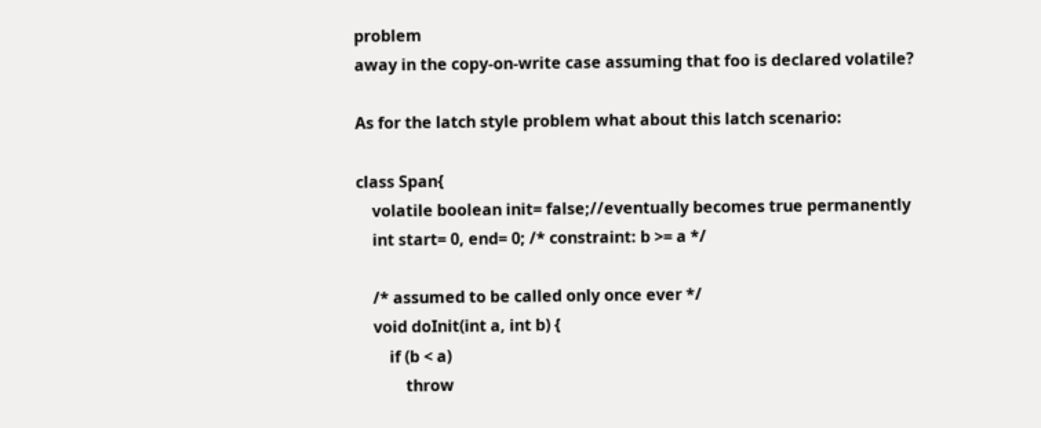problem
away in the copy-on-write case assuming that foo is declared volatile?

As for the latch style problem what about this latch scenario:

class Span{
    volatile boolean init= false;//eventually becomes true permanently
    int start= 0, end= 0; /* constraint: b >= a */

    /* assumed to be called only once ever */
    void doInit(int a, int b) {
        if (b < a)
            throw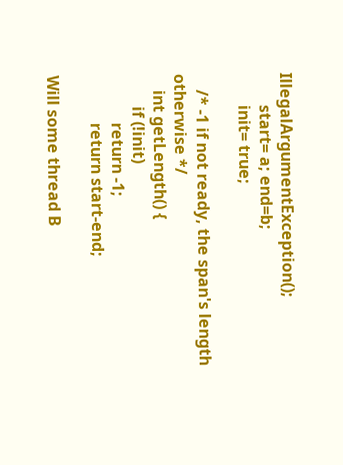IllegalArgumentException();
        start= a; end=b;
        init= true;

    /* -1 if not ready, the span's length otherwise */
    int getLength() {
        if (!init)
            return -1;
            return start-end;

Will some thread B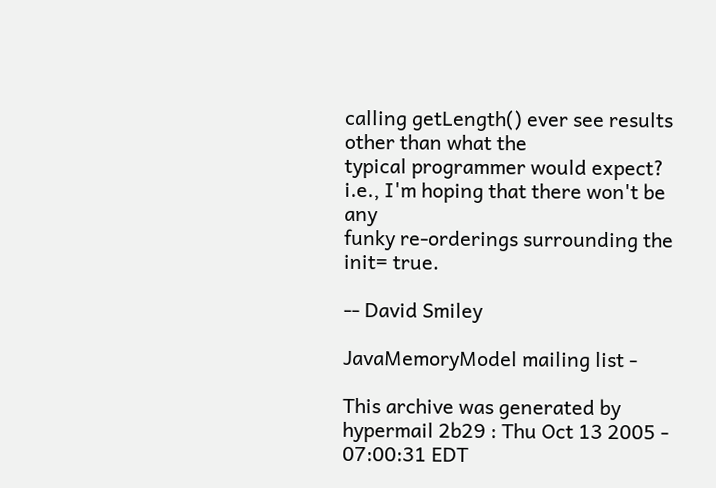calling getLength() ever see results other than what the
typical programmer would expect? i.e., I'm hoping that there won't be any
funky re-orderings surrounding the init= true.

-- David Smiley

JavaMemoryModel mailing list -

This archive was generated by hypermail 2b29 : Thu Oct 13 2005 - 07:00:31 EDT